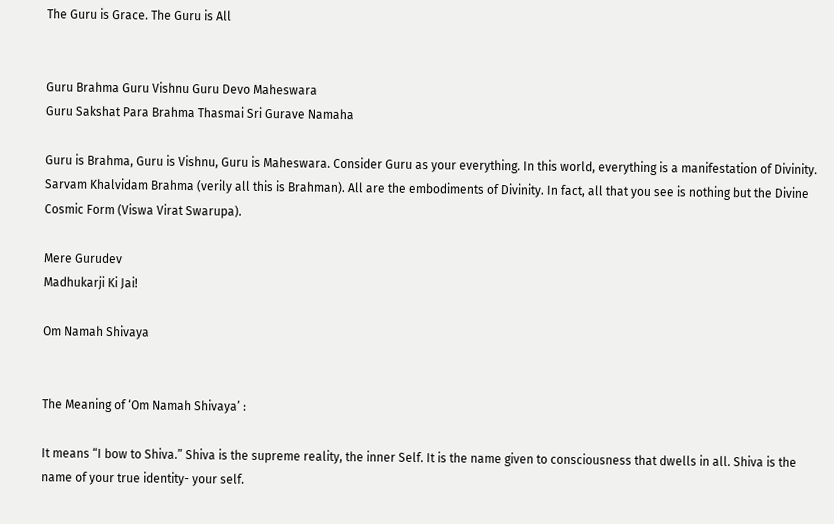The Guru is Grace. The Guru is All


Guru Brahma Guru Vishnu Guru Devo Maheswara
Guru Sakshat Para Brahma Thasmai Sri Gurave Namaha

Guru is Brahma, Guru is Vishnu, Guru is Maheswara. Consider Guru as your everything. In this world, everything is a manifestation of Divinity. Sarvam Khalvidam Brahma (verily all this is Brahman). All are the embodiments of Divinity. In fact, all that you see is nothing but the Divine Cosmic Form (Viswa Virat Swarupa).

Mere Gurudev
Madhukarji Ki Jai!

Om Namah Shivaya


The Meaning of ‘Om Namah Shivaya’ :

It means “I bow to Shiva.” Shiva is the supreme reality, the inner Self. It is the name given to consciousness that dwells in all. Shiva is the name of your true identity- your self.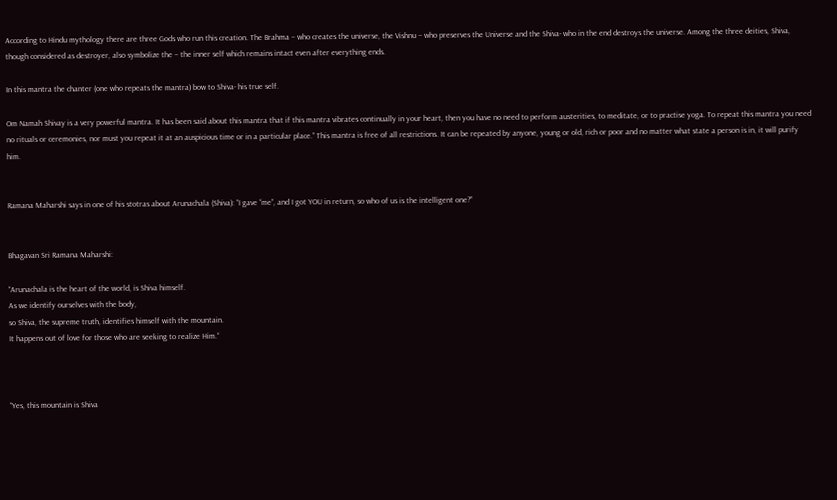According to Hindu mythology there are three Gods who run this creation. The Brahma – who creates the universe, the Vishnu – who preserves the Universe and the Shiva- who in the end destroys the universe. Among the three deities, Shiva, though considered as destroyer, also symbolize the – the inner self which remains intact even after everything ends.

In this mantra the chanter (one who repeats the mantra) bow to Shiva- his true self.

Om Namah Shivay is a very powerful mantra. It has been said about this mantra that if this mantra vibrates continually in your heart, then you have no need to perform austerities, to meditate, or to practise yoga. To repeat this mantra you need no rituals or ceremonies, nor must you repeat it at an auspicious time or in a particular place.” This mantra is free of all restrictions. It can be repeated by anyone, young or old, rich or poor and no matter what state a person is in, it will purify him.


Ramana Maharshi says in one of his stotras about Arunachala (Shiva): “I gave “me”, and I got YOU in return, so who of us is the intelligent one?”


Bhagavan Sri Ramana Maharshi:

“Arunachala is the heart of the world, is Shiva himself.
As we identify ourselves with the body,
so Shiva, the supreme truth, identifies himself with the mountain.
It happens out of love for those who are seeking to realize Him.“



“Yes, this mountain is Shiva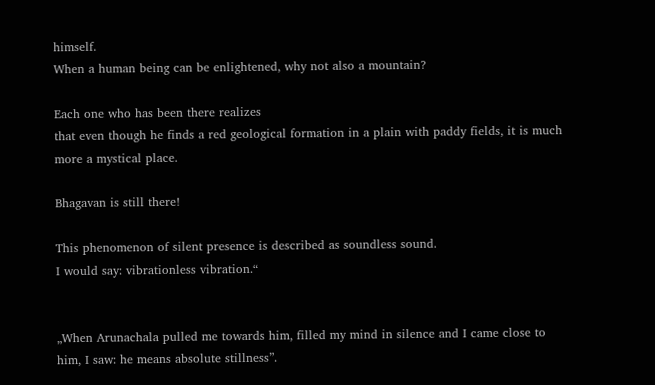himself.
When a human being can be enlightened, why not also a mountain?

Each one who has been there realizes
that even though he finds a red geological formation in a plain with paddy fields, it is much more a mystical place.

Bhagavan is still there!

This phenomenon of silent presence is described as soundless sound.
I would say: vibrationless vibration.“


„When Arunachala pulled me towards him, filled my mind in silence and I came close to him, I saw: he means absolute stillness”.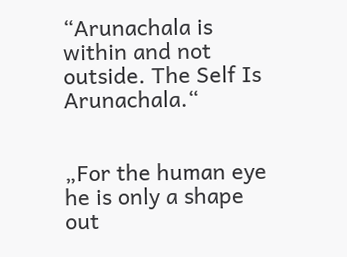“Arunachala is within and not outside. The Self Is Arunachala.“


„For the human eye he is only a shape out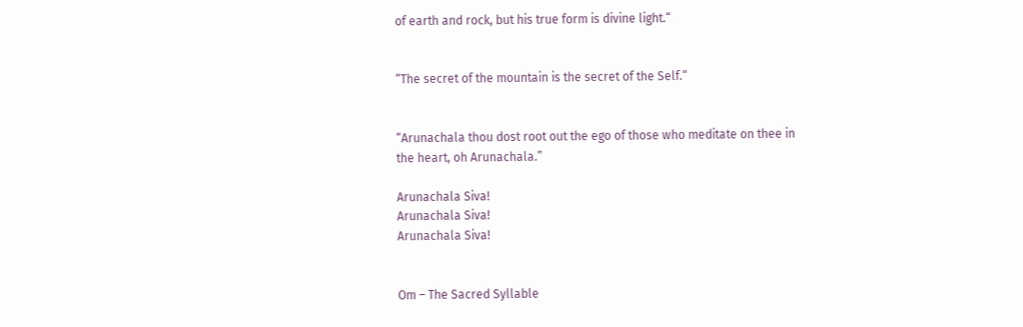of earth and rock, but his true form is divine light.“


“The secret of the mountain is the secret of the Self.“


“Arunachala thou dost root out the ego of those who meditate on thee in
the heart, oh Arunachala.”

Arunachala Siva!
Arunachala Siva!
Arunachala Siva!


Om – The Sacred Syllable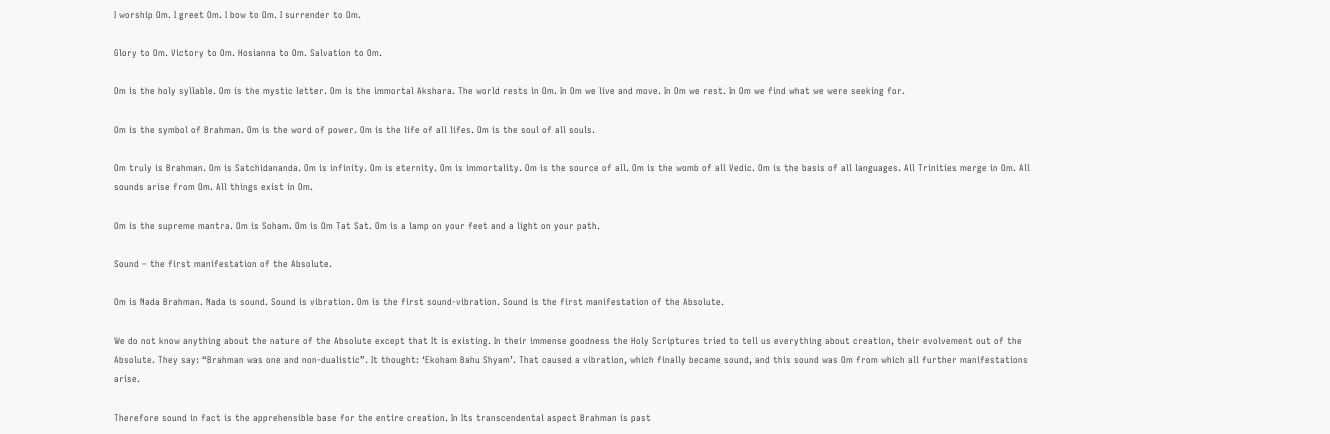I worship Om. I greet Om. I bow to Om. I surrender to Om.

Glory to Om. Victory to Om. Hosianna to Om. Salvation to Om.

Om is the holy syllable. Om is the mystic letter. Om is the immortal Akshara. The world rests in Om. In Om we live and move. In Om we rest. In Om we find what we were seeking for.

Om is the symbol of Brahman. Om is the word of power. Om is the life of all lifes. Om is the soul of all souls.

Om truly is Brahman. Om is Satchidananda. Om is infinity. Om is eternity. Om is immortality. Om is the source of all. Om is the womb of all Vedic. Om is the basis of all languages. All Trinities merge in Om. All sounds arise from Om. All things exist in Om.

Om is the supreme mantra. Om is Soham. Om is Om Tat Sat. Om is a lamp on your feet and a light on your path.

Sound – the first manifestation of the Absolute.

Om is Nada Brahman. Nada is sound. Sound is vibration. Om is the first sound-vibration. Sound is the first manifestation of the Absolute.

We do not know anything about the nature of the Absolute except that It is existing. In their immense goodness the Holy Scriptures tried to tell us everything about creation, their evolvement out of the Absolute. They say: “Brahman was one and non-dualistic”. It thought: ‘Ekoham Bahu Shyam’. That caused a vibration, which finally became sound, and this sound was Om from which all further manifestations arise.

Therefore sound in fact is the apprehensible base for the entire creation. In Its transcendental aspect Brahman is past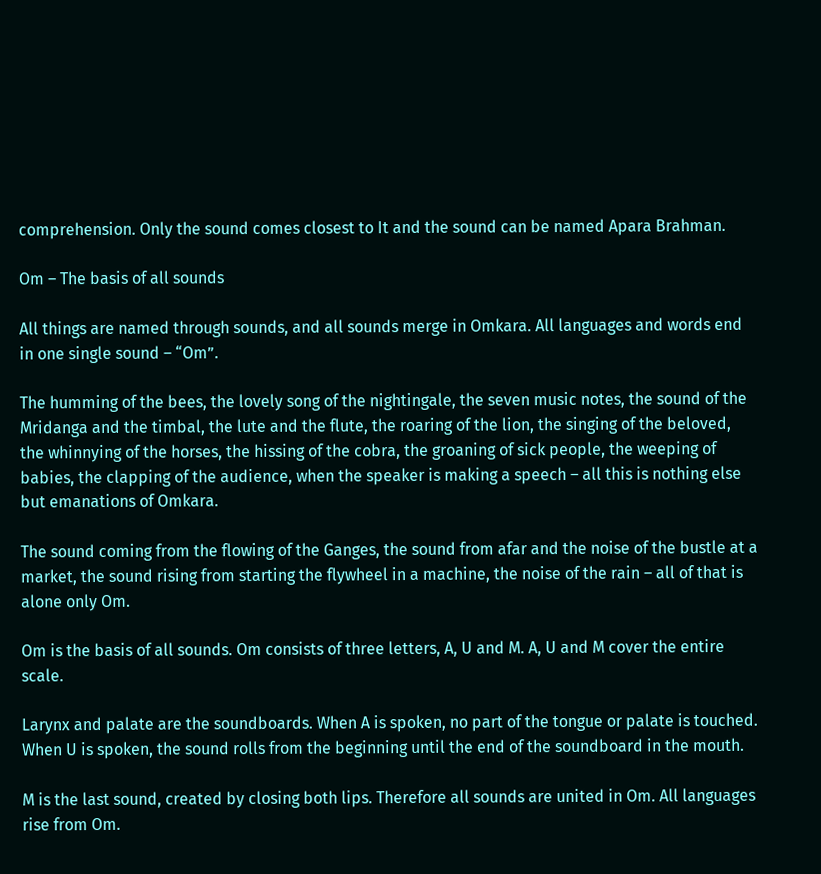comprehension. Only the sound comes closest to It and the sound can be named Apara Brahman.

Om – The basis of all sounds

All things are named through sounds, and all sounds merge in Omkara. All languages and words end in one single sound – “Om”.

The humming of the bees, the lovely song of the nightingale, the seven music notes, the sound of the Mridanga and the timbal, the lute and the flute, the roaring of the lion, the singing of the beloved, the whinnying of the horses, the hissing of the cobra, the groaning of sick people, the weeping of babies, the clapping of the audience, when the speaker is making a speech – all this is nothing else but emanations of Omkara.

The sound coming from the flowing of the Ganges, the sound from afar and the noise of the bustle at a market, the sound rising from starting the flywheel in a machine, the noise of the rain – all of that is alone only Om.

Om is the basis of all sounds. Om consists of three letters, A, U and M. A, U and M cover the entire scale.

Larynx and palate are the soundboards. When A is spoken, no part of the tongue or palate is touched. When U is spoken, the sound rolls from the beginning until the end of the soundboard in the mouth.

M is the last sound, created by closing both lips. Therefore all sounds are united in Om. All languages rise from Om.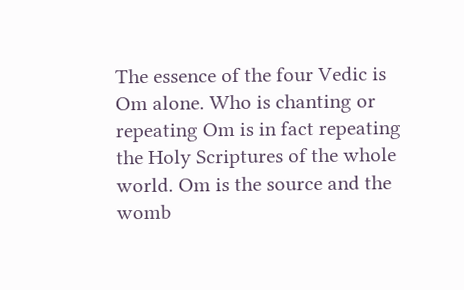The essence of the four Vedic is Om alone. Who is chanting or repeating Om is in fact repeating the Holy Scriptures of the whole world. Om is the source and the womb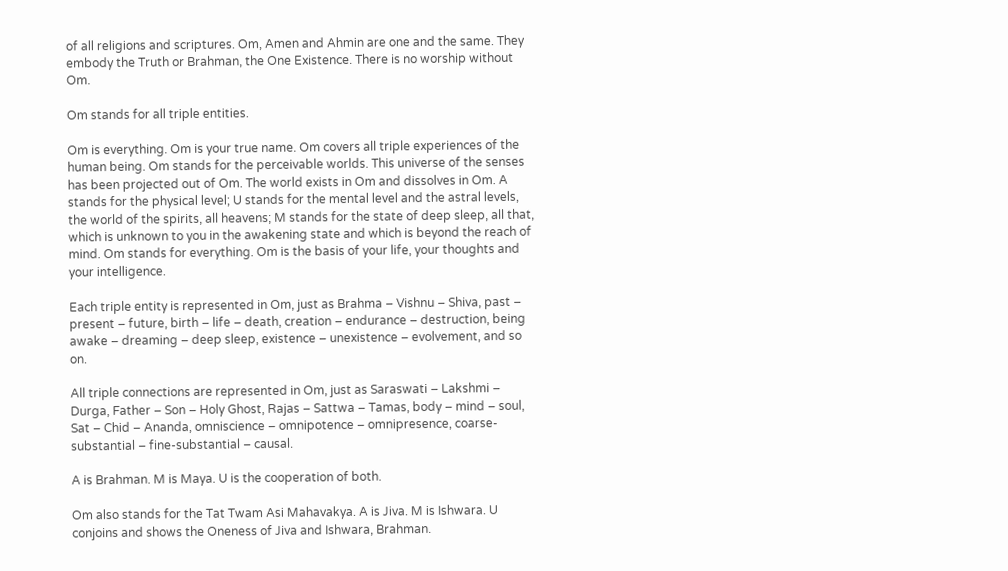of all religions and scriptures. Om, Amen and Ahmin are one and the same. They embody the Truth or Brahman, the One Existence. There is no worship without Om.

Om stands for all triple entities.

Om is everything. Om is your true name. Om covers all triple experiences of the human being. Om stands for the perceivable worlds. This universe of the senses has been projected out of Om. The world exists in Om and dissolves in Om. A stands for the physical level; U stands for the mental level and the astral levels, the world of the spirits, all heavens; M stands for the state of deep sleep, all that, which is unknown to you in the awakening state and which is beyond the reach of mind. Om stands for everything. Om is the basis of your life, your thoughts and your intelligence.

Each triple entity is represented in Om, just as Brahma – Vishnu – Shiva, past – present – future, birth – life – death, creation – endurance – destruction, being awake – dreaming – deep sleep, existence – unexistence – evolvement, and so on.

All triple connections are represented in Om, just as Saraswati – Lakshmi – Durga, Father – Son – Holy Ghost, Rajas – Sattwa – Tamas, body – mind – soul, Sat – Chid – Ananda, omniscience – omnipotence – omnipresence, coarse-substantial – fine-substantial – causal.

A is Brahman. M is Maya. U is the cooperation of both.

Om also stands for the Tat Twam Asi Mahavakya. A is Jiva. M is Ishwara. U conjoins and shows the Oneness of Jiva and Ishwara, Brahman.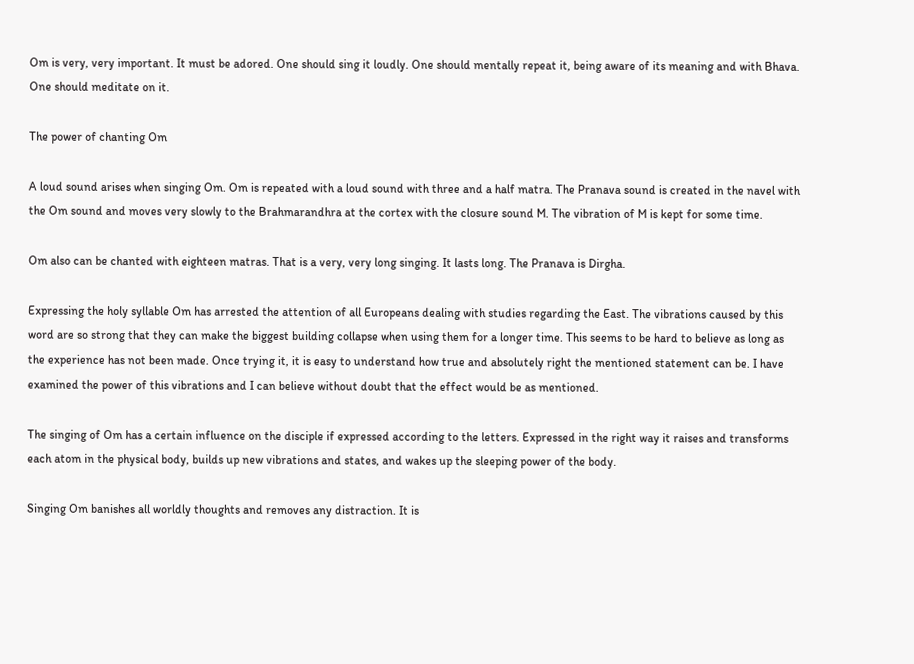Om is very, very important. It must be adored. One should sing it loudly. One should mentally repeat it, being aware of its meaning and with Bhava. One should meditate on it.

The power of chanting Om

A loud sound arises when singing Om. Om is repeated with a loud sound with three and a half matra. The Pranava sound is created in the navel with the Om sound and moves very slowly to the Brahmarandhra at the cortex with the closure sound M. The vibration of M is kept for some time.

Om also can be chanted with eighteen matras. That is a very, very long singing. It lasts long. The Pranava is Dirgha.

Expressing the holy syllable Om has arrested the attention of all Europeans dealing with studies regarding the East. The vibrations caused by this word are so strong that they can make the biggest building collapse when using them for a longer time. This seems to be hard to believe as long as the experience has not been made. Once trying it, it is easy to understand how true and absolutely right the mentioned statement can be. I have examined the power of this vibrations and I can believe without doubt that the effect would be as mentioned.

The singing of Om has a certain influence on the disciple if expressed according to the letters. Expressed in the right way it raises and transforms each atom in the physical body, builds up new vibrations and states, and wakes up the sleeping power of the body.

Singing Om banishes all worldly thoughts and removes any distraction. It is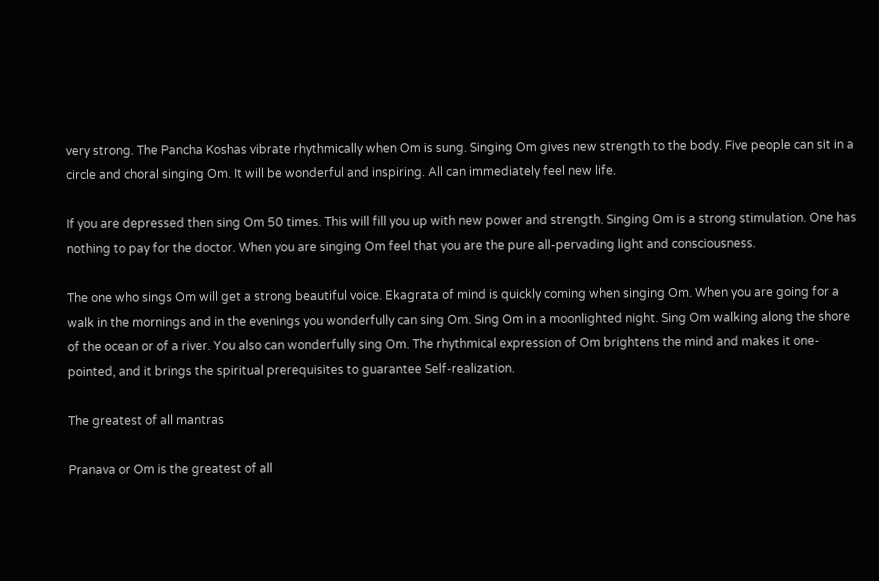very strong. The Pancha Koshas vibrate rhythmically when Om is sung. Singing Om gives new strength to the body. Five people can sit in a circle and choral singing Om. It will be wonderful and inspiring. All can immediately feel new life.

If you are depressed then sing Om 50 times. This will fill you up with new power and strength. Singing Om is a strong stimulation. One has nothing to pay for the doctor. When you are singing Om feel that you are the pure all-pervading light and consciousness.

The one who sings Om will get a strong beautiful voice. Ekagrata of mind is quickly coming when singing Om. When you are going for a walk in the mornings and in the evenings you wonderfully can sing Om. Sing Om in a moonlighted night. Sing Om walking along the shore of the ocean or of a river. You also can wonderfully sing Om. The rhythmical expression of Om brightens the mind and makes it one-pointed, and it brings the spiritual prerequisites to guarantee Self-realization.

The greatest of all mantras

Pranava or Om is the greatest of all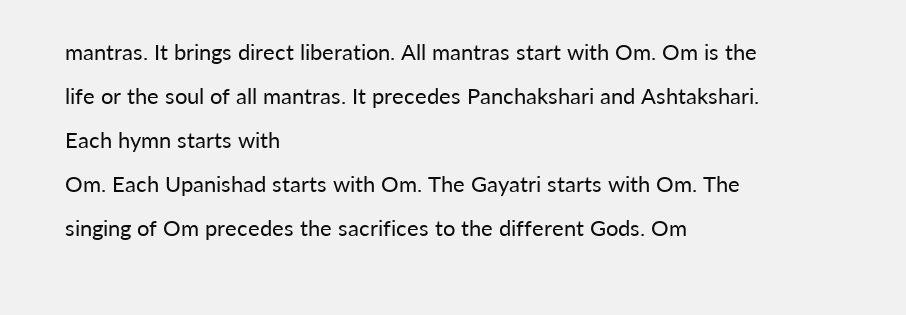mantras. It brings direct liberation. All mantras start with Om. Om is the life or the soul of all mantras. It precedes Panchakshari and Ashtakshari. Each hymn starts with
Om. Each Upanishad starts with Om. The Gayatri starts with Om. The singing of Om precedes the sacrifices to the different Gods. Om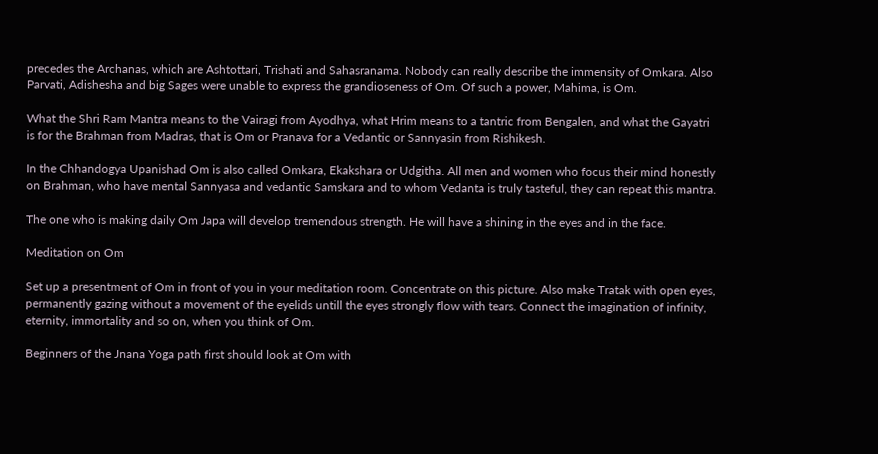precedes the Archanas, which are Ashtottari, Trishati and Sahasranama. Nobody can really describe the immensity of Omkara. Also Parvati, Adishesha and big Sages were unable to express the grandioseness of Om. Of such a power, Mahima, is Om.

What the Shri Ram Mantra means to the Vairagi from Ayodhya, what Hrim means to a tantric from Bengalen, and what the Gayatri is for the Brahman from Madras, that is Om or Pranava for a Vedantic or Sannyasin from Rishikesh.

In the Chhandogya Upanishad Om is also called Omkara, Ekakshara or Udgitha. All men and women who focus their mind honestly on Brahman, who have mental Sannyasa and vedantic Samskara and to whom Vedanta is truly tasteful, they can repeat this mantra.

The one who is making daily Om Japa will develop tremendous strength. He will have a shining in the eyes and in the face.

Meditation on Om

Set up a presentment of Om in front of you in your meditation room. Concentrate on this picture. Also make Tratak with open eyes, permanently gazing without a movement of the eyelids untill the eyes strongly flow with tears. Connect the imagination of infinity, eternity, immortality and so on, when you think of Om.

Beginners of the Jnana Yoga path first should look at Om with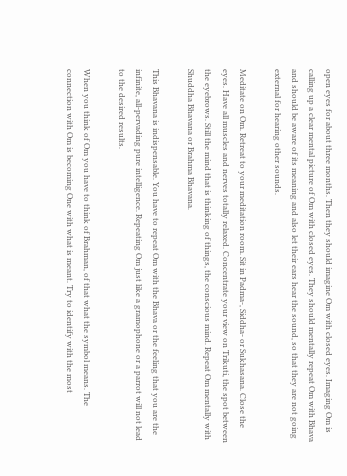open eyes for about three months. Then they should imagine Om with closed eyes. Imaging Om is calling up a clear mental picture of Om with closed eyes. They should mentally repeat Om with Bhava and should be aware of its meaning and also let their ears hear the sound, so that they are not going external for hearing other sounds.

Meditate on Om. Retreat to your meditation room. Sit in Padma-, Siddha- or Sukhasana. Close the eyes. Have all muscles and nerves totally relaxed. Concentrate your view on Trikuti, the spot between the eyebrows. Still the mind that is thinking of things, the conscious mind. Repeat Om mentally with Shuddha Bhavana or Brahma Bhavana.

This Bhavana is indispensable. You have to repeat Om with the Bhava or the feeling that you are the infinite, all-pervading pure intelligence. Repeating Om just like a gramophone or a parrot will not lead to the desired results.

When you think of Om you have to think of Brahman, of that what the symbol means. The connection with Om is becoming One with what is meant. Try to identify with the most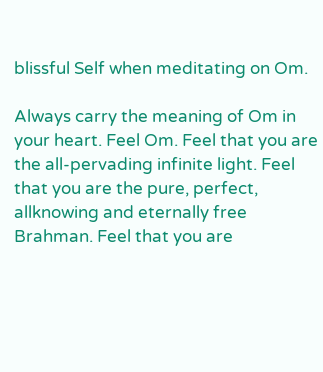blissful Self when meditating on Om.

Always carry the meaning of Om in your heart. Feel Om. Feel that you are the all-pervading infinite light. Feel that you are the pure, perfect, allknowing and eternally free Brahman. Feel that you are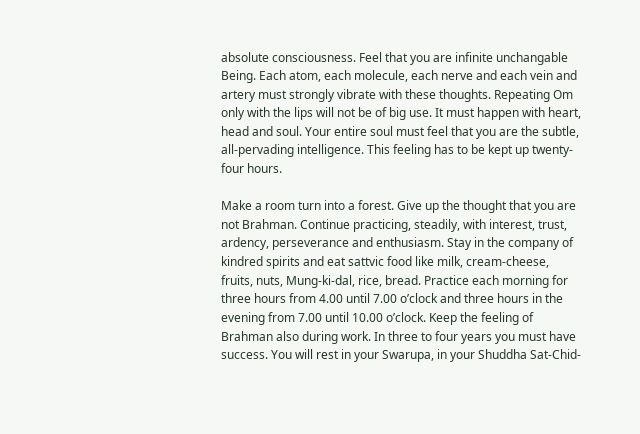absolute consciousness. Feel that you are infinite unchangable Being. Each atom, each molecule, each nerve and each vein and artery must strongly vibrate with these thoughts. Repeating Om only with the lips will not be of big use. It must happen with heart, head and soul. Your entire soul must feel that you are the subtle, all-pervading intelligence. This feeling has to be kept up twenty-four hours.

Make a room turn into a forest. Give up the thought that you are not Brahman. Continue practicing, steadily, with interest, trust, ardency, perseverance and enthusiasm. Stay in the company of kindred spirits and eat sattvic food like milk, cream-cheese, fruits, nuts, Mung-ki-dal, rice, bread. Practice each morning for three hours from 4.00 until 7.00 o’clock and three hours in the evening from 7.00 until 10.00 o’clock. Keep the feeling of Brahman also during work. In three to four years you must have success. You will rest in your Swarupa, in your Shuddha Sat-Chid-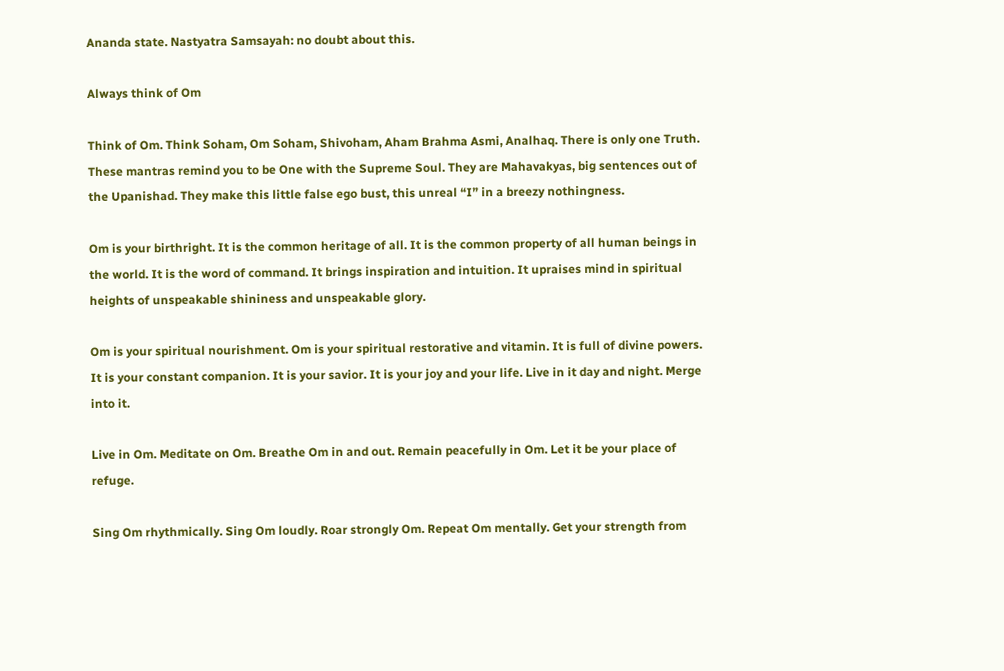Ananda state. Nastyatra Samsayah: no doubt about this.

Always think of Om

Think of Om. Think Soham, Om Soham, Shivoham, Aham Brahma Asmi, Analhaq. There is only one Truth. These mantras remind you to be One with the Supreme Soul. They are Mahavakyas, big sentences out of the Upanishad. They make this little false ego bust, this unreal “I” in a breezy nothingness.

Om is your birthright. It is the common heritage of all. It is the common property of all human beings in the world. It is the word of command. It brings inspiration and intuition. It upraises mind in spiritual heights of unspeakable shininess and unspeakable glory.

Om is your spiritual nourishment. Om is your spiritual restorative and vitamin. It is full of divine powers. It is your constant companion. It is your savior. It is your joy and your life. Live in it day and night. Merge into it.

Live in Om. Meditate on Om. Breathe Om in and out. Remain peacefully in Om. Let it be your place of refuge.

Sing Om rhythmically. Sing Om loudly. Roar strongly Om. Repeat Om mentally. Get your strength from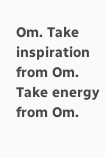Om. Take inspiration from Om. Take energy from Om.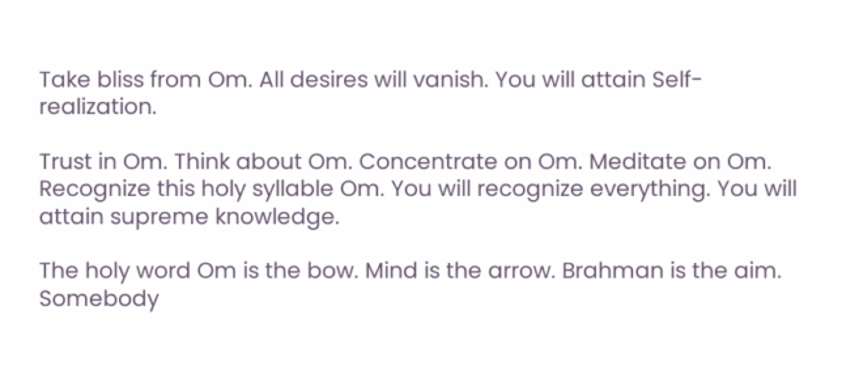Take bliss from Om. All desires will vanish. You will attain Self-realization.

Trust in Om. Think about Om. Concentrate on Om. Meditate on Om. Recognize this holy syllable Om. You will recognize everything. You will attain supreme knowledge.

The holy word Om is the bow. Mind is the arrow. Brahman is the aim. Somebody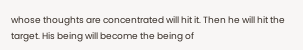whose thoughts are concentrated will hit it. Then he will hit the target. His being will become the being of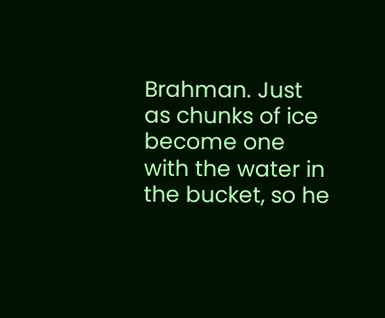Brahman. Just as chunks of ice become one with the water in the bucket, so he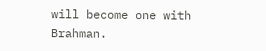will become one with Brahman.